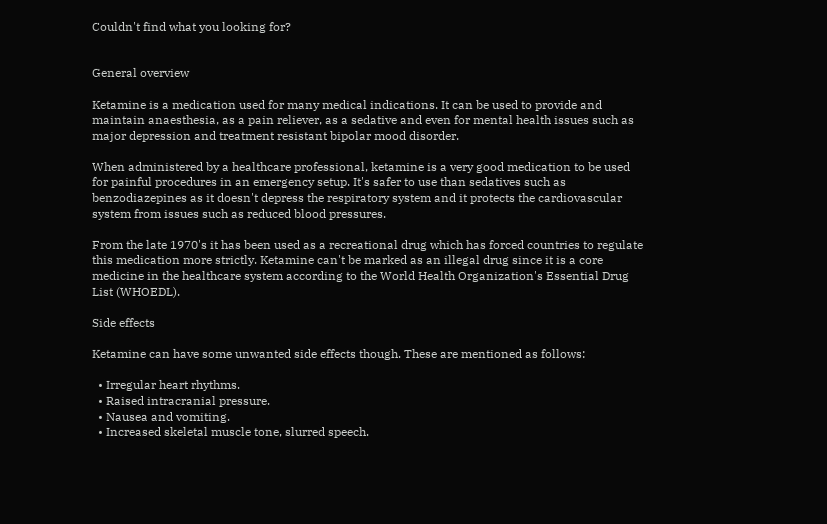Couldn't find what you looking for?


General overview

Ketamine is a medication used for many medical indications. It can be used to provide and maintain anaesthesia, as a pain reliever, as a sedative and even for mental health issues such as major depression and treatment resistant bipolar mood disorder.

When administered by a healthcare professional, ketamine is a very good medication to be used for painful procedures in an emergency setup. It's safer to use than sedatives such as benzodiazepines as it doesn't depress the respiratory system and it protects the cardiovascular system from issues such as reduced blood pressures.

From the late 1970's it has been used as a recreational drug which has forced countries to regulate this medication more strictly. Ketamine can't be marked as an illegal drug since it is a core medicine in the healthcare system according to the World Health Organization's Essential Drug List (WHOEDL).

Side effects

Ketamine can have some unwanted side effects though. These are mentioned as follows:

  • Irregular heart rhythms.
  • Raised intracranial pressure.
  • Nausea and vomiting.
  • Increased skeletal muscle tone, slurred speech.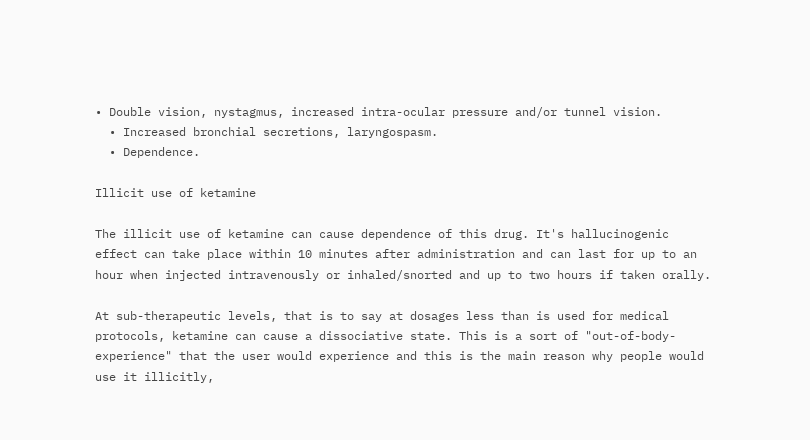• Double vision, nystagmus, increased intra-ocular pressure and/or tunnel vision.
  • Increased bronchial secretions, laryngospasm.
  • Dependence.

Illicit use of ketamine

The illicit use of ketamine can cause dependence of this drug. It's hallucinogenic effect can take place within 10 minutes after administration and can last for up to an hour when injected intravenously or inhaled/snorted and up to two hours if taken orally.

At sub-therapeutic levels, that is to say at dosages less than is used for medical protocols, ketamine can cause a dissociative state. This is a sort of "out-of-body-experience" that the user would experience and this is the main reason why people would use it illicitly,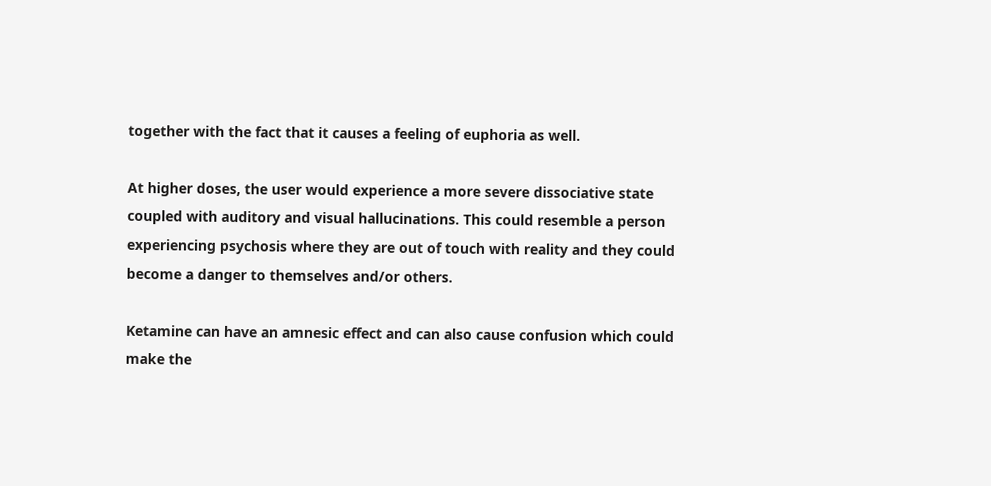together with the fact that it causes a feeling of euphoria as well.

At higher doses, the user would experience a more severe dissociative state coupled with auditory and visual hallucinations. This could resemble a person experiencing psychosis where they are out of touch with reality and they could become a danger to themselves and/or others.

Ketamine can have an amnesic effect and can also cause confusion which could make the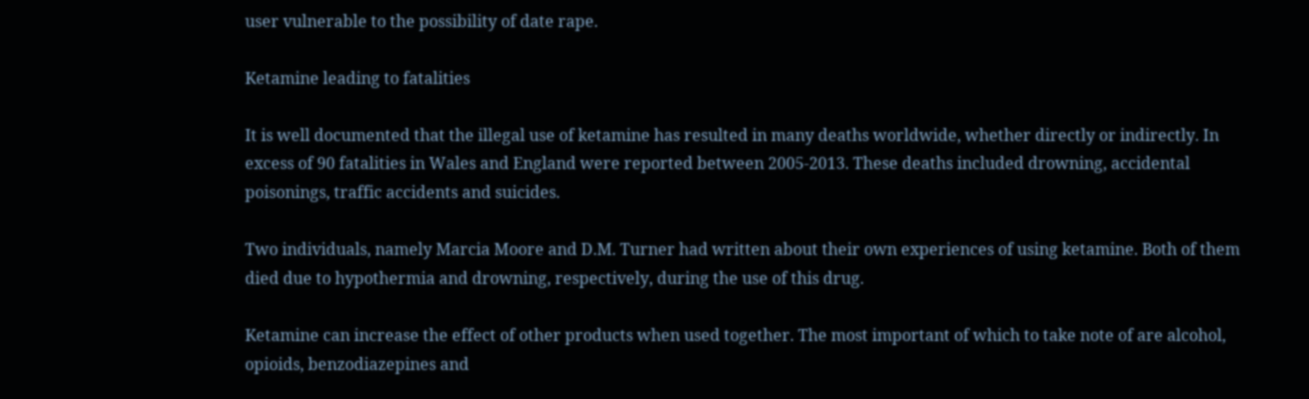user vulnerable to the possibility of date rape.

Ketamine leading to fatalities

It is well documented that the illegal use of ketamine has resulted in many deaths worldwide, whether directly or indirectly. In excess of 90 fatalities in Wales and England were reported between 2005-2013. These deaths included drowning, accidental poisonings, traffic accidents and suicides.

Two individuals, namely Marcia Moore and D.M. Turner had written about their own experiences of using ketamine. Both of them died due to hypothermia and drowning, respectively, during the use of this drug.

Ketamine can increase the effect of other products when used together. The most important of which to take note of are alcohol, opioids, benzodiazepines and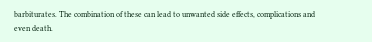barbiturates. The combination of these can lead to unwanted side effects, complications and even death.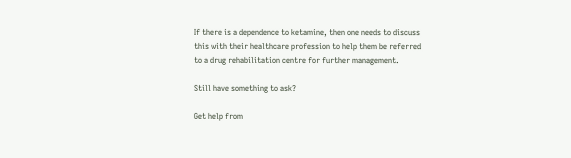If there is a dependence to ketamine, then one needs to discuss this with their healthcare profession to help them be referred to a drug rehabilitation centre for further management.

Still have something to ask?

Get help from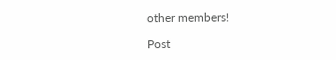other members!

Post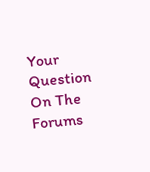Your Question On The Forums